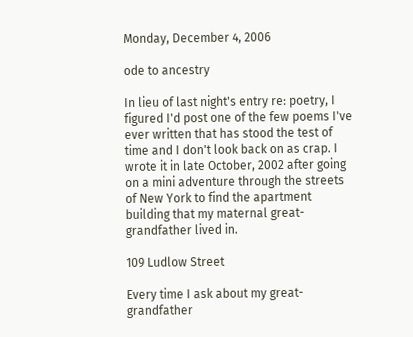Monday, December 4, 2006

ode to ancestry

In lieu of last night's entry re: poetry, I figured I'd post one of the few poems I've ever written that has stood the test of time and I don't look back on as crap. I wrote it in late October, 2002 after going on a mini adventure through the streets of New York to find the apartment building that my maternal great-grandfather lived in.

109 Ludlow Street

Every time I ask about my great-grandfather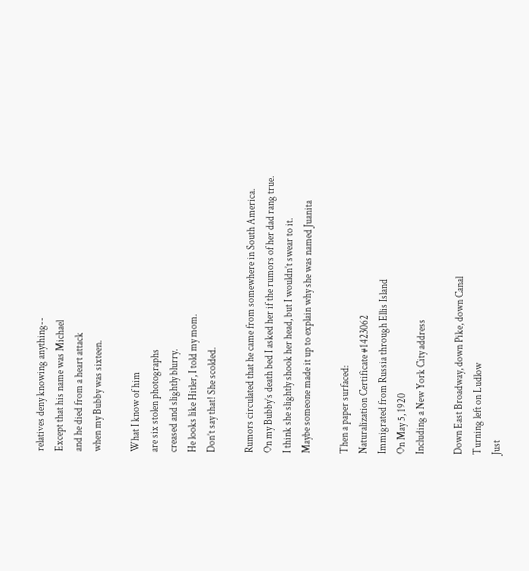relatives deny knowing anything--
Except that his name was Michael
and he died from a heart attack
when my Bubby was sixteen.

What I know of him
are six stolen photographs
creased and slightly blurry.
He looks like Hitler, I told my mom.
Don’t say that! She scolded.

Rumors circulated that he came from somewhere in South America.
On my Bubby’s death bed I asked her if the rumors of her dad rang true.
I think she slightly shook her head, but I wouldn’t swear to it.
Maybe someone made it up to explain why she was named Juanita

Then a paper surfaced:
Naturalization Certificate #1423062
Immigrated from Russia through Ellis Island
On May 5, 1920
Including a New York City address

Down East Broadway, down Pike, down Canal
Turning left on Ludlow
Just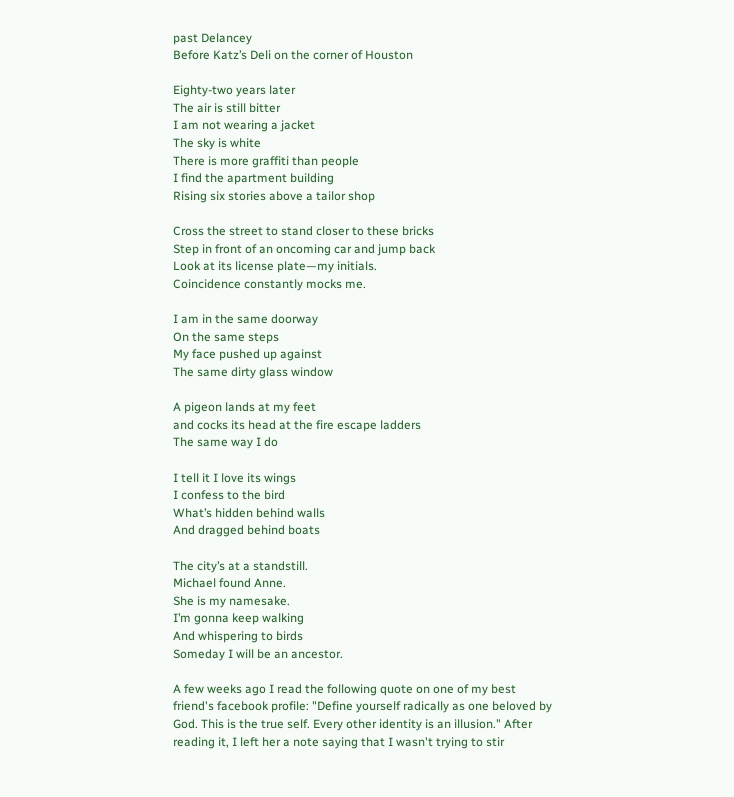past Delancey
Before Katz’s Deli on the corner of Houston

Eighty-two years later
The air is still bitter
I am not wearing a jacket
The sky is white
There is more graffiti than people
I find the apartment building
Rising six stories above a tailor shop

Cross the street to stand closer to these bricks
Step in front of an oncoming car and jump back
Look at its license plate—my initials.
Coincidence constantly mocks me.

I am in the same doorway
On the same steps
My face pushed up against
The same dirty glass window

A pigeon lands at my feet
and cocks its head at the fire escape ladders
The same way I do

I tell it I love its wings
I confess to the bird
What’s hidden behind walls
And dragged behind boats

The city’s at a standstill.
Michael found Anne.
She is my namesake.
I’m gonna keep walking
And whispering to birds
Someday I will be an ancestor.

A few weeks ago I read the following quote on one of my best friend's facebook profile: "Define yourself radically as one beloved by God. This is the true self. Every other identity is an illusion." After reading it, I left her a note saying that I wasn't trying to stir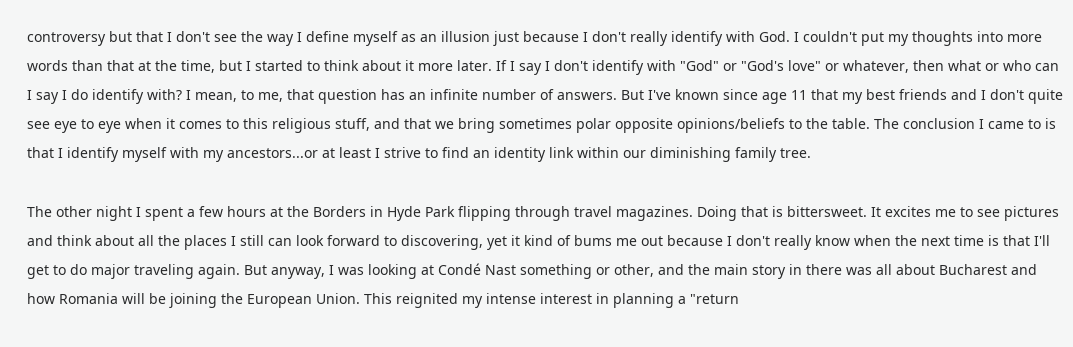controversy but that I don't see the way I define myself as an illusion just because I don't really identify with God. I couldn't put my thoughts into more words than that at the time, but I started to think about it more later. If I say I don't identify with "God" or "God's love" or whatever, then what or who can I say I do identify with? I mean, to me, that question has an infinite number of answers. But I've known since age 11 that my best friends and I don't quite see eye to eye when it comes to this religious stuff, and that we bring sometimes polar opposite opinions/beliefs to the table. The conclusion I came to is that I identify myself with my ancestors...or at least I strive to find an identity link within our diminishing family tree.

The other night I spent a few hours at the Borders in Hyde Park flipping through travel magazines. Doing that is bittersweet. It excites me to see pictures and think about all the places I still can look forward to discovering, yet it kind of bums me out because I don't really know when the next time is that I'll get to do major traveling again. But anyway, I was looking at Condé Nast something or other, and the main story in there was all about Bucharest and how Romania will be joining the European Union. This reignited my intense interest in planning a "return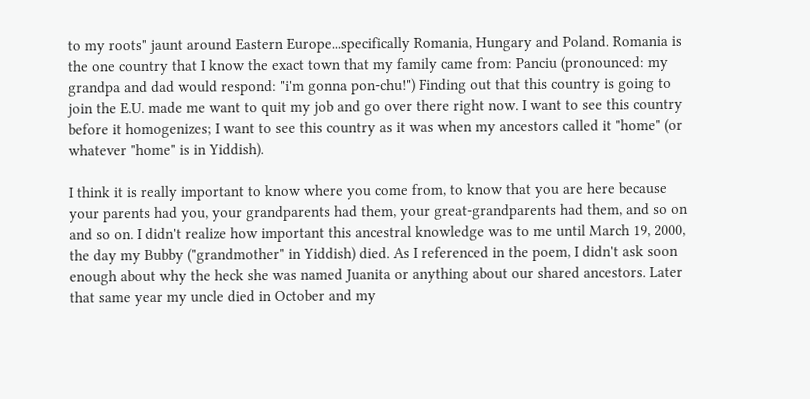to my roots" jaunt around Eastern Europe...specifically Romania, Hungary and Poland. Romania is the one country that I know the exact town that my family came from: Panciu (pronounced: my grandpa and dad would respond: "i'm gonna pon-chu!") Finding out that this country is going to join the E.U. made me want to quit my job and go over there right now. I want to see this country before it homogenizes; I want to see this country as it was when my ancestors called it "home" (or whatever "home" is in Yiddish).

I think it is really important to know where you come from, to know that you are here because your parents had you, your grandparents had them, your great-grandparents had them, and so on and so on. I didn't realize how important this ancestral knowledge was to me until March 19, 2000, the day my Bubby ("grandmother" in Yiddish) died. As I referenced in the poem, I didn't ask soon enough about why the heck she was named Juanita or anything about our shared ancestors. Later that same year my uncle died in October and my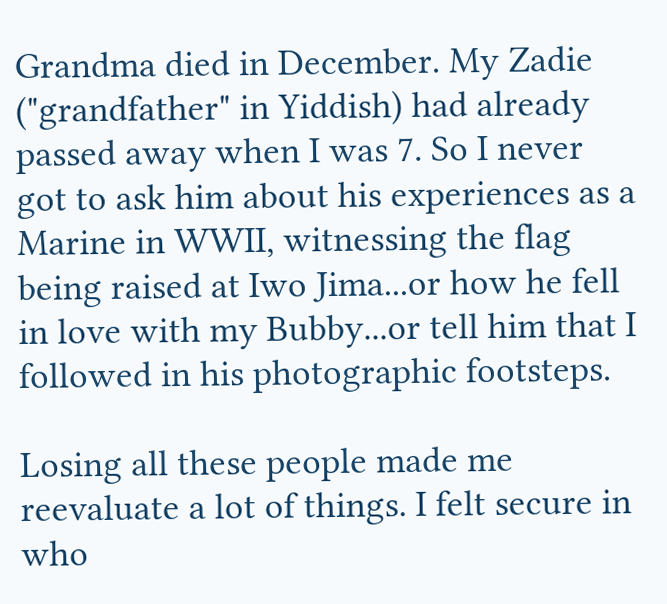Grandma died in December. My Zadie ("grandfather" in Yiddish) had already passed away when I was 7. So I never got to ask him about his experiences as a Marine in WWII, witnessing the flag being raised at Iwo Jima...or how he fell in love with my Bubby...or tell him that I followed in his photographic footsteps.

Losing all these people made me reevaluate a lot of things. I felt secure in who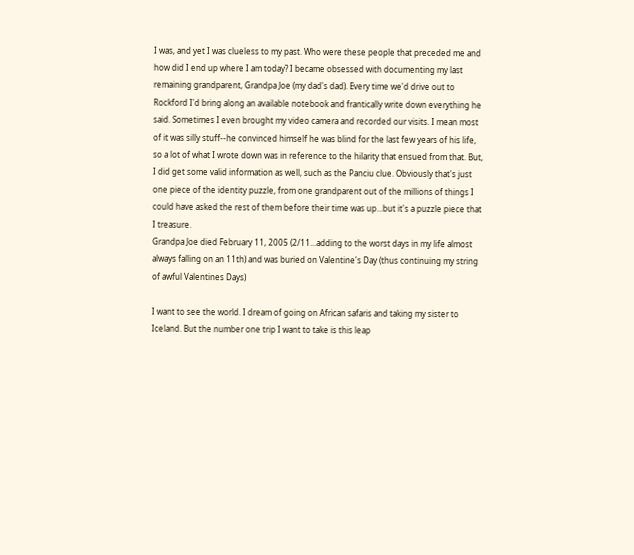I was, and yet I was clueless to my past. Who were these people that preceded me and how did I end up where I am today? I became obsessed with documenting my last remaining grandparent, Grandpa Joe (my dad's dad). Every time we'd drive out to Rockford I'd bring along an available notebook and frantically write down everything he said. Sometimes I even brought my video camera and recorded our visits. I mean most of it was silly stuff--he convinced himself he was blind for the last few years of his life, so a lot of what I wrote down was in reference to the hilarity that ensued from that. But, I did get some valid information as well, such as the Panciu clue. Obviously that's just one piece of the identity puzzle, from one grandparent out of the millions of things I could have asked the rest of them before their time was up...but it's a puzzle piece that I treasure.
Grandpa Joe died February 11, 2005 (2/11...adding to the worst days in my life almost always falling on an 11th) and was buried on Valentine's Day (thus continuing my string of awful Valentines Days)

I want to see the world. I dream of going on African safaris and taking my sister to Iceland. But the number one trip I want to take is this leap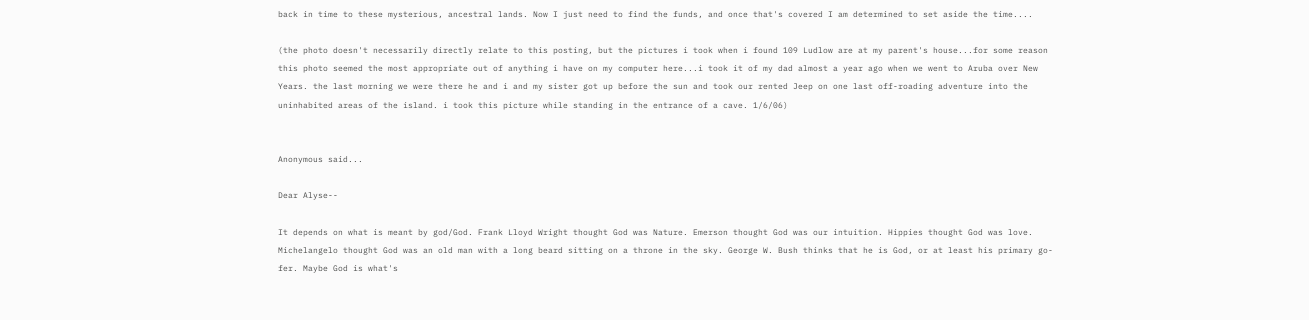back in time to these mysterious, ancestral lands. Now I just need to find the funds, and once that's covered I am determined to set aside the time....

(the photo doesn't necessarily directly relate to this posting, but the pictures i took when i found 109 Ludlow are at my parent's house...for some reason this photo seemed the most appropriate out of anything i have on my computer here...i took it of my dad almost a year ago when we went to Aruba over New Years. the last morning we were there he and i and my sister got up before the sun and took our rented Jeep on one last off-roading adventure into the uninhabited areas of the island. i took this picture while standing in the entrance of a cave. 1/6/06)


Anonymous said...

Dear Alyse--

It depends on what is meant by god/God. Frank Lloyd Wright thought God was Nature. Emerson thought God was our intuition. Hippies thought God was love. Michelangelo thought God was an old man with a long beard sitting on a throne in the sky. George W. Bush thinks that he is God, or at least his primary go-fer. Maybe God is what's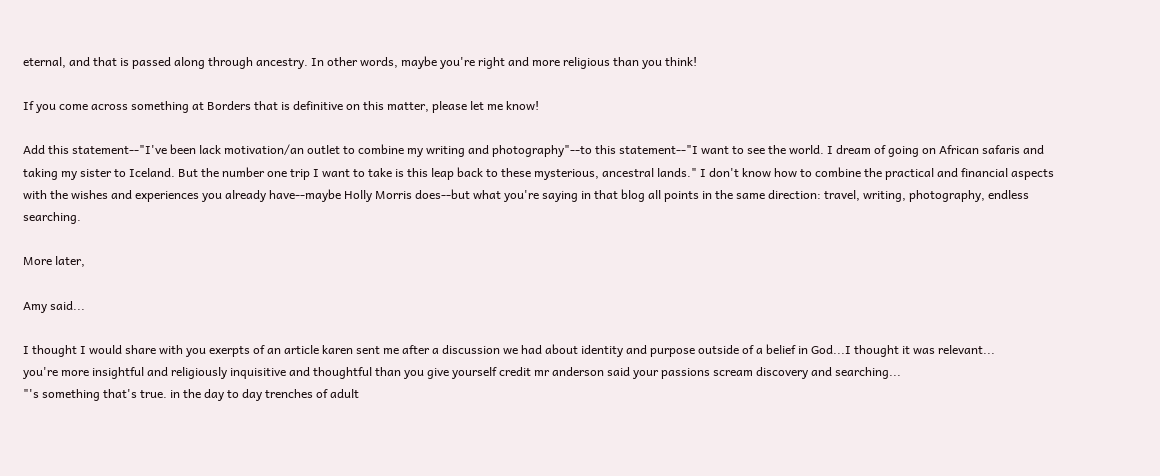eternal, and that is passed along through ancestry. In other words, maybe you're right and more religious than you think!

If you come across something at Borders that is definitive on this matter, please let me know!

Add this statement--"I've been lack motivation/an outlet to combine my writing and photography"--to this statement--"I want to see the world. I dream of going on African safaris and taking my sister to Iceland. But the number one trip I want to take is this leap back to these mysterious, ancestral lands." I don't know how to combine the practical and financial aspects with the wishes and experiences you already have--maybe Holly Morris does--but what you're saying in that blog all points in the same direction: travel, writing, photography, endless searching.

More later,

Amy said...

I thought I would share with you exerpts of an article karen sent me after a discussion we had about identity and purpose outside of a belief in God...I thought it was relevant...
you're more insightful and religiously inquisitive and thoughtful than you give yourself credit mr anderson said your passions scream discovery and searching...
"'s something that's true. in the day to day trenches of adult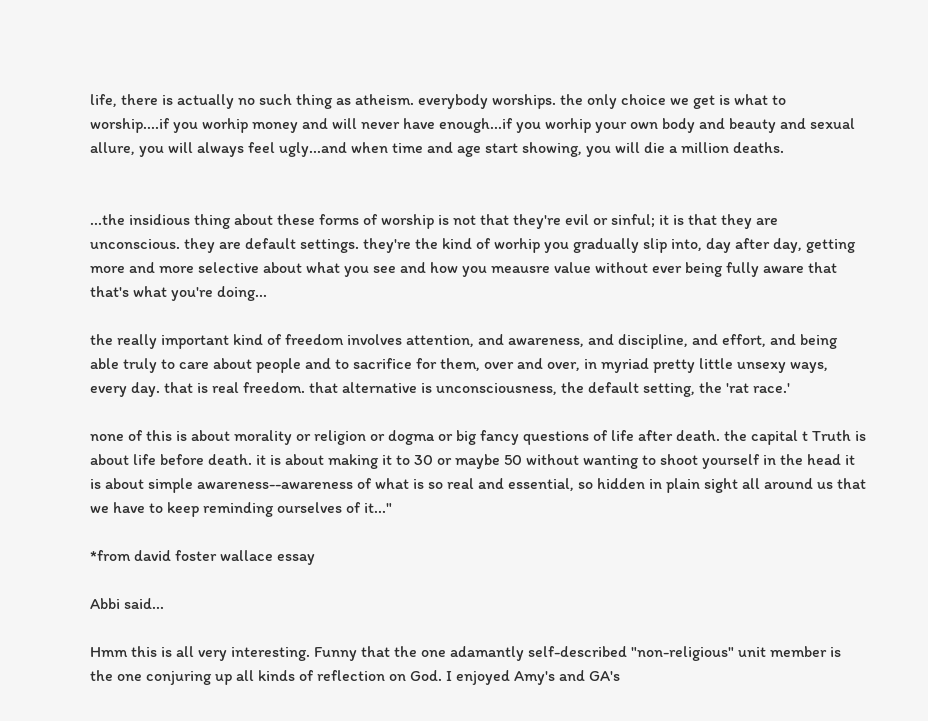life, there is actually no such thing as atheism. everybody worships. the only choice we get is what to worship....if you worhip money and will never have enough...if you worhip your own body and beauty and sexual allure, you will always feel ugly...and when time and age start showing, you will die a million deaths.


...the insidious thing about these forms of worship is not that they're evil or sinful; it is that they are unconscious. they are default settings. they're the kind of worhip you gradually slip into, day after day, getting more and more selective about what you see and how you meausre value without ever being fully aware that that's what you're doing...

the really important kind of freedom involves attention, and awareness, and discipline, and effort, and being able truly to care about people and to sacrifice for them, over and over, in myriad pretty little unsexy ways, every day. that is real freedom. that alternative is unconsciousness, the default setting, the 'rat race.'

none of this is about morality or religion or dogma or big fancy questions of life after death. the capital t Truth is about life before death. it is about making it to 30 or maybe 50 without wanting to shoot yourself in the head it is about simple awareness--awareness of what is so real and essential, so hidden in plain sight all around us that we have to keep reminding ourselves of it..."

*from david foster wallace essay

Abbi said...

Hmm this is all very interesting. Funny that the one adamantly self-described "non-religious" unit member is the one conjuring up all kinds of reflection on God. I enjoyed Amy's and GA's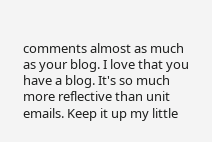comments almost as much as your blog. I love that you have a blog. It's so much more reflective than unit emails. Keep it up my little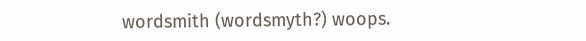wordsmith (wordsmyth?) woops.